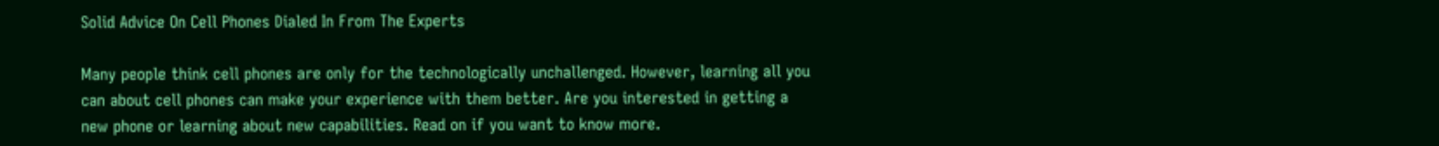Solid Advice On Cell Phones Dialed In From The Experts

Many people think cell phones are only for the technologically unchallenged. However, learning all you can about cell phones can make your experience with them better. Are you interested in getting a new phone or learning about new capabilities. Read on if you want to know more.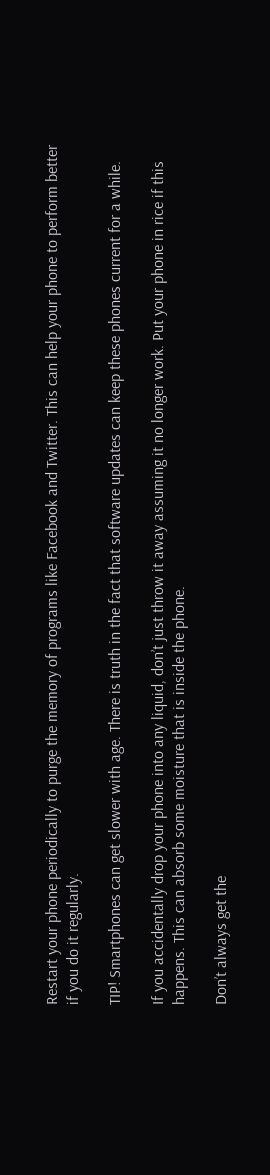Restart your phone periodically to purge the memory of programs like Facebook and Twitter. This can help your phone to perform better if you do it regularly.

TIP! Smartphones can get slower with age. There is truth in the fact that software updates can keep these phones current for a while.

If you accidentally drop your phone into any liquid, don’t just throw it away assuming it no longer work. Put your phone in rice if this happens. This can absorb some moisture that is inside the phone.

Don’t always get the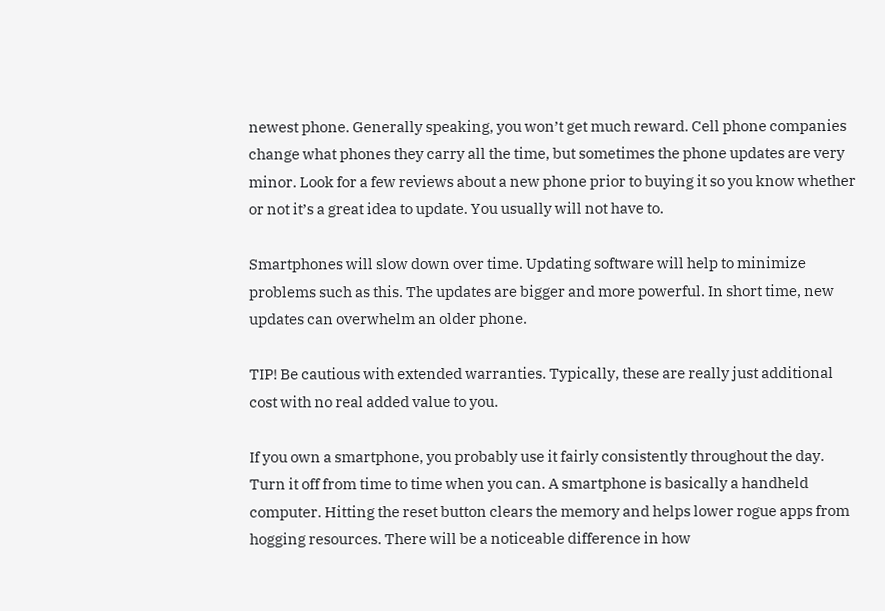newest phone. Generally speaking, you won’t get much reward. Cell phone companies change what phones they carry all the time, but sometimes the phone updates are very minor. Look for a few reviews about a new phone prior to buying it so you know whether or not it’s a great idea to update. You usually will not have to.

Smartphones will slow down over time. Updating software will help to minimize problems such as this. The updates are bigger and more powerful. In short time, new updates can overwhelm an older phone.

TIP! Be cautious with extended warranties. Typically, these are really just additional cost with no real added value to you.

If you own a smartphone, you probably use it fairly consistently throughout the day. Turn it off from time to time when you can. A smartphone is basically a handheld computer. Hitting the reset button clears the memory and helps lower rogue apps from hogging resources. There will be a noticeable difference in how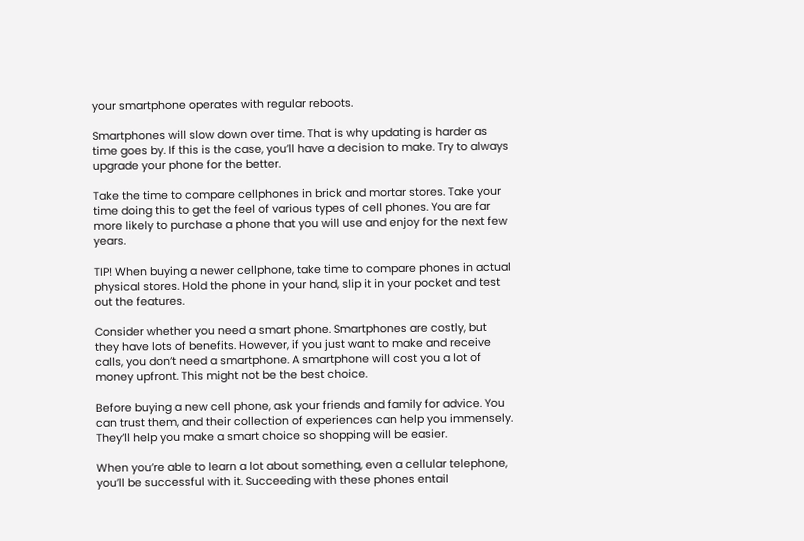your smartphone operates with regular reboots.

Smartphones will slow down over time. That is why updating is harder as time goes by. If this is the case, you’ll have a decision to make. Try to always upgrade your phone for the better.

Take the time to compare cellphones in brick and mortar stores. Take your time doing this to get the feel of various types of cell phones. You are far more likely to purchase a phone that you will use and enjoy for the next few years.

TIP! When buying a newer cellphone, take time to compare phones in actual physical stores. Hold the phone in your hand, slip it in your pocket and test out the features.

Consider whether you need a smart phone. Smartphones are costly, but they have lots of benefits. However, if you just want to make and receive calls, you don’t need a smartphone. A smartphone will cost you a lot of money upfront. This might not be the best choice.

Before buying a new cell phone, ask your friends and family for advice. You can trust them, and their collection of experiences can help you immensely. They’ll help you make a smart choice so shopping will be easier.

When you’re able to learn a lot about something, even a cellular telephone, you’ll be successful with it. Succeeding with these phones entail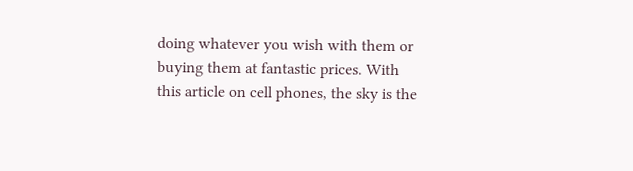doing whatever you wish with them or buying them at fantastic prices. With this article on cell phones, the sky is the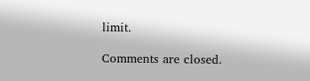limit.

Comments are closed.